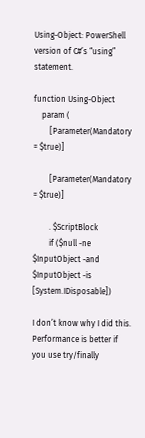Using-Object: PowerShell version of C#’s “using” statement.

function Using-Object
    param (
        [Parameter(Mandatory = $true)]

        [Parameter(Mandatory = $true)]

        . $ScriptBlock
        if ($null -ne $InputObject -and $InputObject -is [System.IDisposable])

I don’t know why I did this. Performance is better if you use try/finally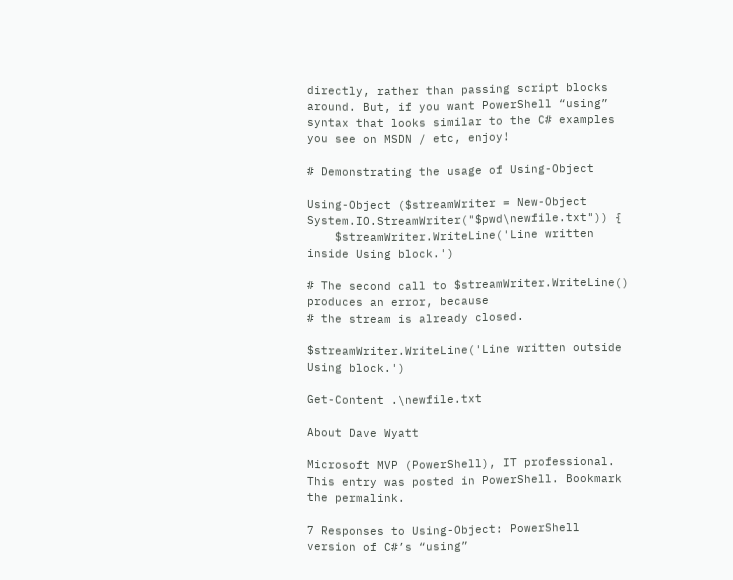directly, rather than passing script blocks around. But, if you want PowerShell “using” syntax that looks similar to the C# examples you see on MSDN / etc, enjoy!

# Demonstrating the usage of Using-Object

Using-Object ($streamWriter = New-Object System.IO.StreamWriter("$pwd\newfile.txt")) {
    $streamWriter.WriteLine('Line written inside Using block.')

# The second call to $streamWriter.WriteLine() produces an error, because
# the stream is already closed.

$streamWriter.WriteLine('Line written outside Using block.')

Get-Content .\newfile.txt

About Dave Wyatt

Microsoft MVP (PowerShell), IT professional.
This entry was posted in PowerShell. Bookmark the permalink.

7 Responses to Using-Object: PowerShell version of C#’s “using”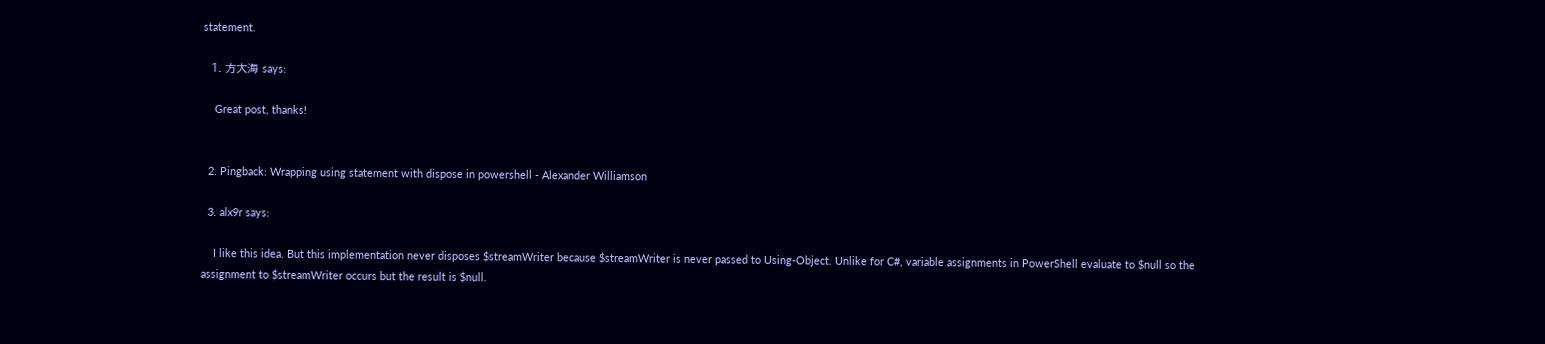statement.

  1. 方大海 says:

    Great post, thanks!


  2. Pingback: Wrapping using statement with dispose in powershell - Alexander Williamson

  3. alx9r says:

    I like this idea. But this implementation never disposes $streamWriter because $streamWriter is never passed to Using-Object. Unlike for C#, variable assignments in PowerShell evaluate to $null so the assignment to $streamWriter occurs but the result is $null.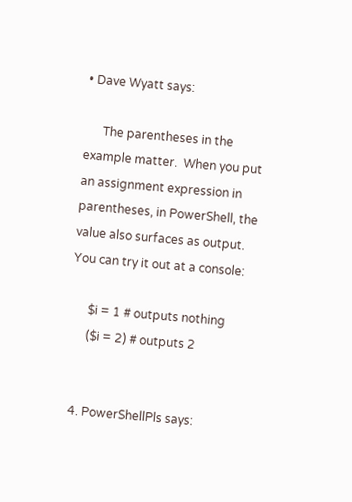• Dave Wyatt says:

      The parentheses in the example matter.  When you put an assignment expression in parentheses, in PowerShell, the value also surfaces as output. You can try it out at a console:

      $i = 1 # outputs nothing
      ($i = 2) # outputs 2


  4. PowerShellPls says: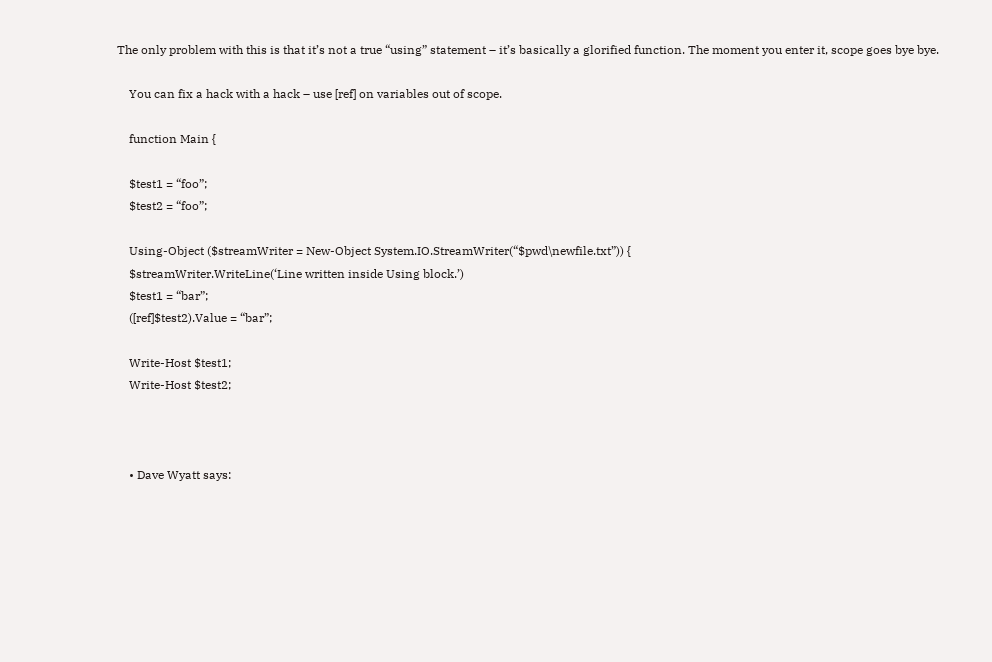The only problem with this is that it’s not a true “using” statement – it’s basically a glorified function. The moment you enter it, scope goes bye bye.

    You can fix a hack with a hack – use [ref] on variables out of scope.

    function Main {

    $test1 = “foo”;
    $test2 = “foo”;

    Using-Object ($streamWriter = New-Object System.IO.StreamWriter(“$pwd\newfile.txt”)) {
    $streamWriter.WriteLine(‘Line written inside Using block.’)
    $test1 = “bar”;
    ([ref]$test2).Value = “bar”;

    Write-Host $test1;
    Write-Host $test2;



    • Dave Wyatt says: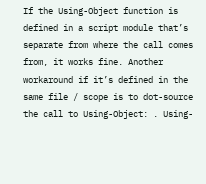If the Using-Object function is defined in a script module that’s separate from where the call comes from, it works fine. Another workaround if it’s defined in the same file / scope is to dot-source the call to Using-Object: . Using-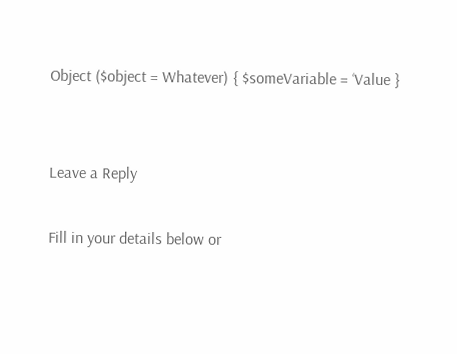Object ($object = Whatever) { $someVariable = ‘Value }


Leave a Reply

Fill in your details below or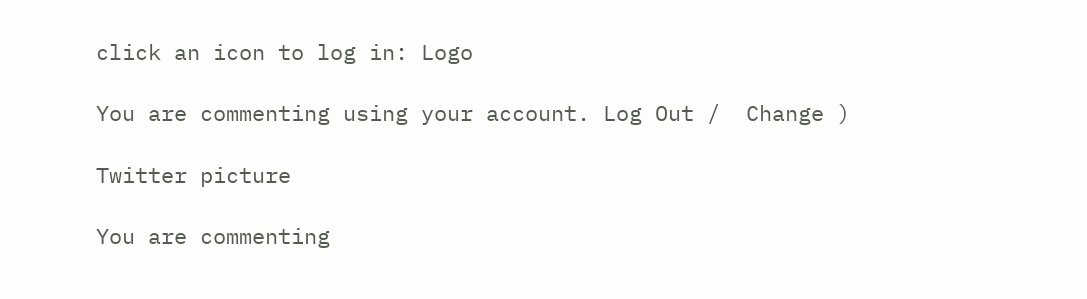click an icon to log in: Logo

You are commenting using your account. Log Out /  Change )

Twitter picture

You are commenting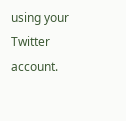using your Twitter account.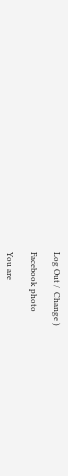Log Out /  Change )

Facebook photo

You are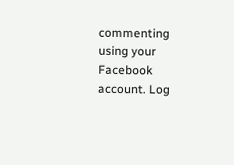commenting using your Facebook account. Log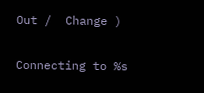Out /  Change )

Connecting to %s